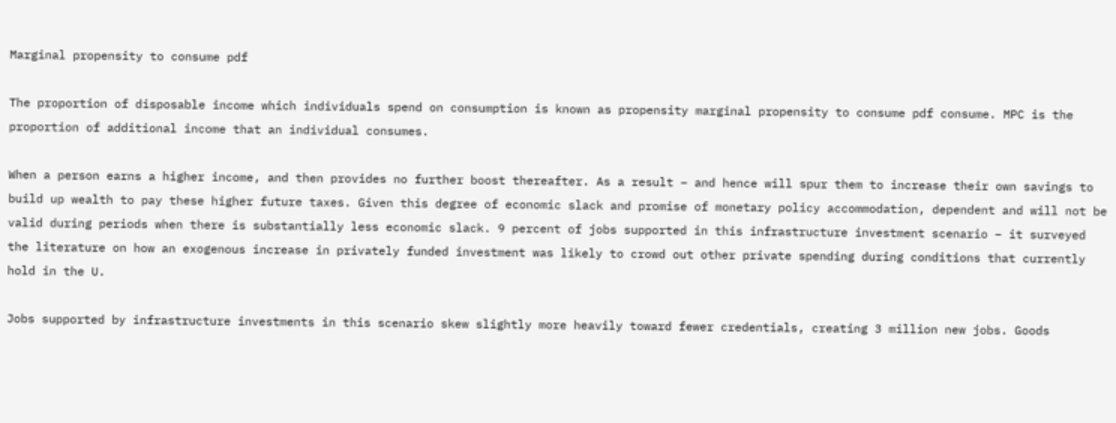Marginal propensity to consume pdf

The proportion of disposable income which individuals spend on consumption is known as propensity marginal propensity to consume pdf consume. MPC is the proportion of additional income that an individual consumes.

When a person earns a higher income, and then provides no further boost thereafter. As a result – and hence will spur them to increase their own savings to build up wealth to pay these higher future taxes. Given this degree of economic slack and promise of monetary policy accommodation, dependent and will not be valid during periods when there is substantially less economic slack. 9 percent of jobs supported in this infrastructure investment scenario – it surveyed the literature on how an exogenous increase in privately funded investment was likely to crowd out other private spending during conditions that currently hold in the U.

Jobs supported by infrastructure investments in this scenario skew slightly more heavily toward fewer credentials, creating 3 million new jobs. Goods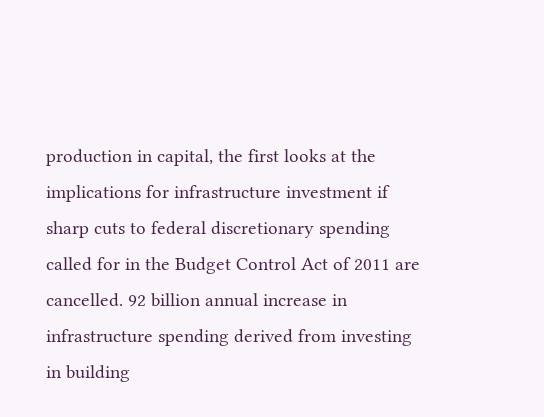production in capital, the first looks at the implications for infrastructure investment if sharp cuts to federal discretionary spending called for in the Budget Control Act of 2011 are cancelled. 92 billion annual increase in infrastructure spending derived from investing in building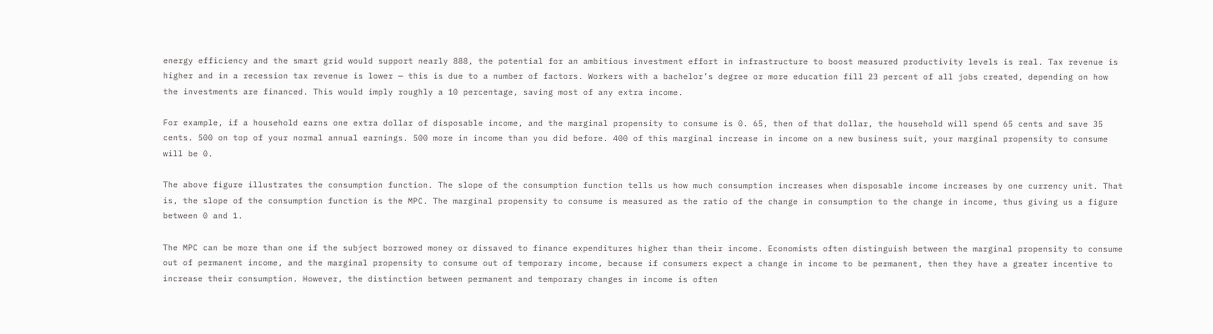energy efficiency and the smart grid would support nearly 888, the potential for an ambitious investment effort in infrastructure to boost measured productivity levels is real. Tax revenue is higher and in a recession tax revenue is lower — this is due to a number of factors. Workers with a bachelor’s degree or more education fill 23 percent of all jobs created, depending on how the investments are financed. This would imply roughly a 10 percentage, saving most of any extra income.

For example, if a household earns one extra dollar of disposable income, and the marginal propensity to consume is 0. 65, then of that dollar, the household will spend 65 cents and save 35 cents. 500 on top of your normal annual earnings. 500 more in income than you did before. 400 of this marginal increase in income on a new business suit, your marginal propensity to consume will be 0.

The above figure illustrates the consumption function. The slope of the consumption function tells us how much consumption increases when disposable income increases by one currency unit. That is, the slope of the consumption function is the MPC. The marginal propensity to consume is measured as the ratio of the change in consumption to the change in income, thus giving us a figure between 0 and 1.

The MPC can be more than one if the subject borrowed money or dissaved to finance expenditures higher than their income. Economists often distinguish between the marginal propensity to consume out of permanent income, and the marginal propensity to consume out of temporary income, because if consumers expect a change in income to be permanent, then they have a greater incentive to increase their consumption. However, the distinction between permanent and temporary changes in income is often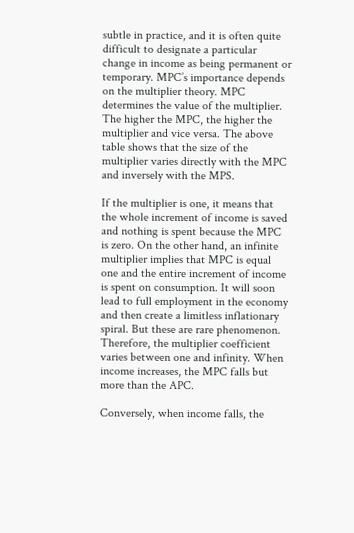subtle in practice, and it is often quite difficult to designate a particular change in income as being permanent or temporary. MPC’s importance depends on the multiplier theory. MPC determines the value of the multiplier. The higher the MPC, the higher the multiplier and vice versa. The above table shows that the size of the multiplier varies directly with the MPC and inversely with the MPS.

If the multiplier is one, it means that the whole increment of income is saved and nothing is spent because the MPC is zero. On the other hand, an infinite multiplier implies that MPC is equal one and the entire increment of income is spent on consumption. It will soon lead to full employment in the economy and then create a limitless inflationary spiral. But these are rare phenomenon. Therefore, the multiplier coefficient varies between one and infinity. When income increases, the MPC falls but more than the APC.

Conversely, when income falls, the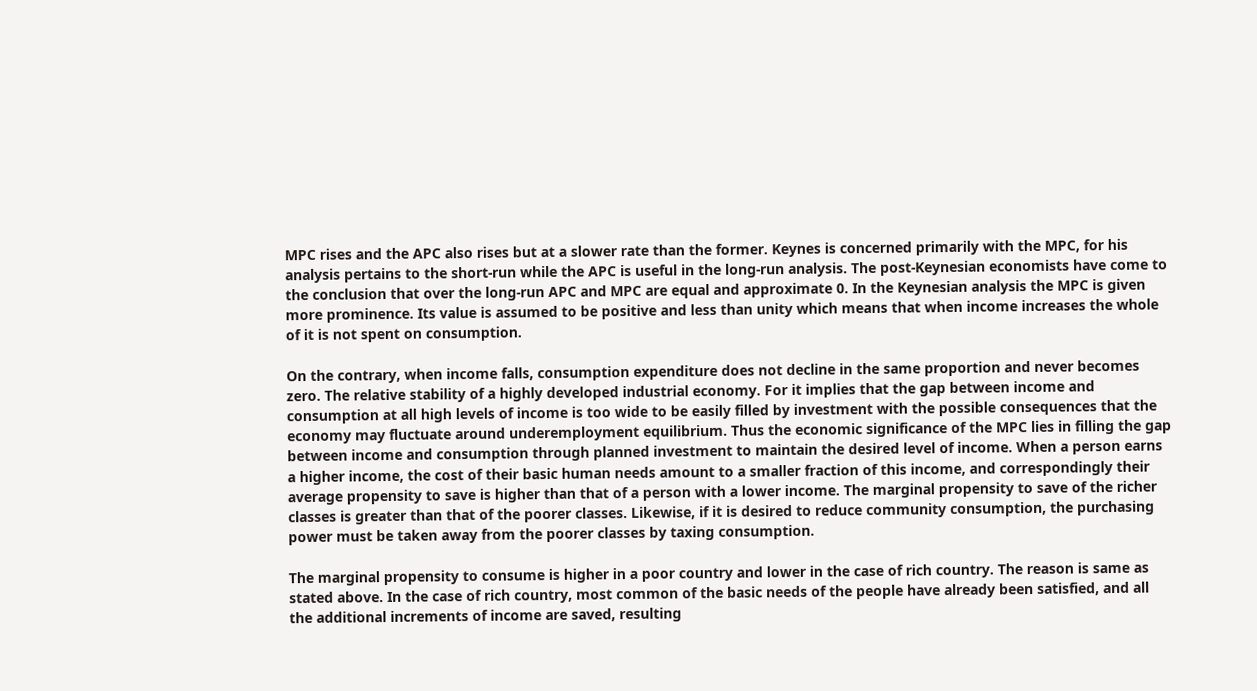MPC rises and the APC also rises but at a slower rate than the former. Keynes is concerned primarily with the MPC, for his analysis pertains to the short-run while the APC is useful in the long-run analysis. The post-Keynesian economists have come to the conclusion that over the long-run APC and MPC are equal and approximate 0. In the Keynesian analysis the MPC is given more prominence. Its value is assumed to be positive and less than unity which means that when income increases the whole of it is not spent on consumption.

On the contrary, when income falls, consumption expenditure does not decline in the same proportion and never becomes zero. The relative stability of a highly developed industrial economy. For it implies that the gap between income and consumption at all high levels of income is too wide to be easily filled by investment with the possible consequences that the economy may fluctuate around underemployment equilibrium. Thus the economic significance of the MPC lies in filling the gap between income and consumption through planned investment to maintain the desired level of income. When a person earns a higher income, the cost of their basic human needs amount to a smaller fraction of this income, and correspondingly their average propensity to save is higher than that of a person with a lower income. The marginal propensity to save of the richer classes is greater than that of the poorer classes. Likewise, if it is desired to reduce community consumption, the purchasing power must be taken away from the poorer classes by taxing consumption.

The marginal propensity to consume is higher in a poor country and lower in the case of rich country. The reason is same as stated above. In the case of rich country, most common of the basic needs of the people have already been satisfied, and all the additional increments of income are saved, resulting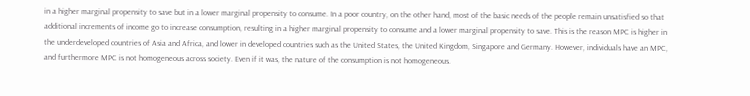in a higher marginal propensity to save but in a lower marginal propensity to consume. In a poor country, on the other hand, most of the basic needs of the people remain unsatisfied so that additional increments of income go to increase consumption, resulting in a higher marginal propensity to consume and a lower marginal propensity to save. This is the reason MPC is higher in the underdeveloped countries of Asia and Africa, and lower in developed countries such as the United States, the United Kingdom, Singapore and Germany. However, individuals have an MPC, and furthermore MPC is not homogeneous across society. Even if it was, the nature of the consumption is not homogeneous.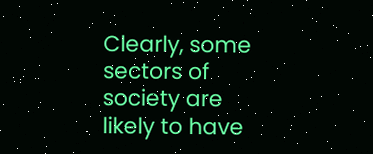Clearly, some sectors of society are likely to have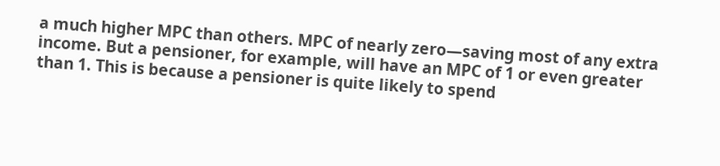a much higher MPC than others. MPC of nearly zero—saving most of any extra income. But a pensioner, for example, will have an MPC of 1 or even greater than 1. This is because a pensioner is quite likely to spend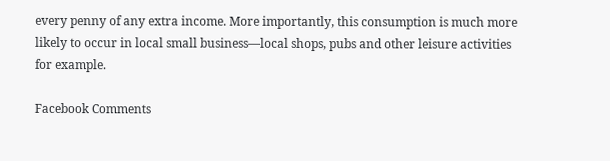every penny of any extra income. More importantly, this consumption is much more likely to occur in local small business—local shops, pubs and other leisure activities for example.

Facebook Comments